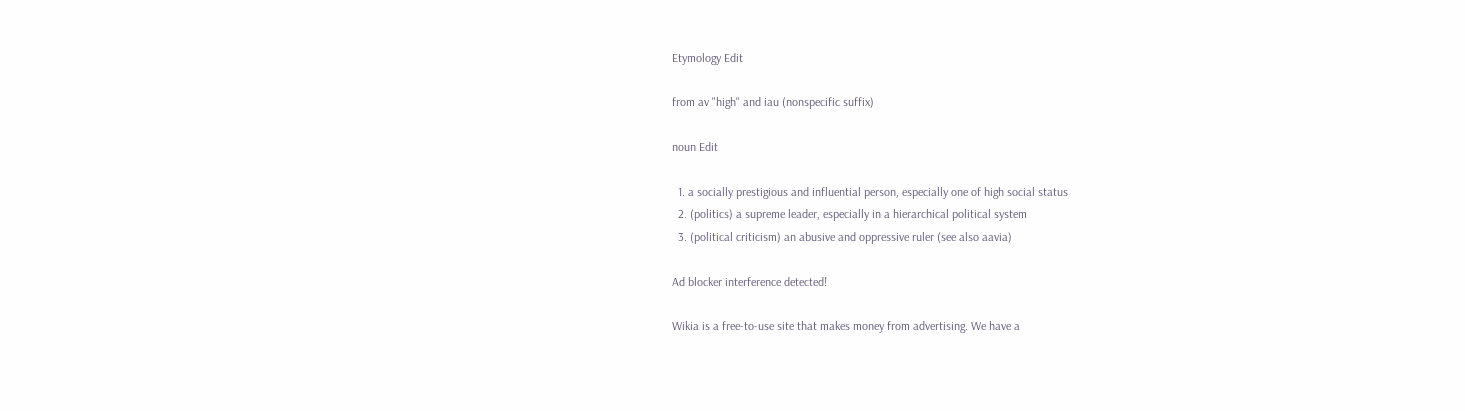Etymology Edit

from av "high" and iau (nonspecific suffix)

noun Edit

  1. a socially prestigious and influential person, especially one of high social status
  2. (politics) a supreme leader, especially in a hierarchical political system
  3. (political criticism) an abusive and oppressive ruler (see also aavia)

Ad blocker interference detected!

Wikia is a free-to-use site that makes money from advertising. We have a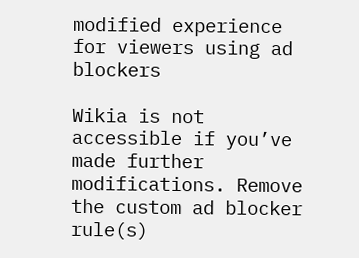modified experience for viewers using ad blockers

Wikia is not accessible if you’ve made further modifications. Remove the custom ad blocker rule(s)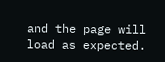and the page will load as expected.